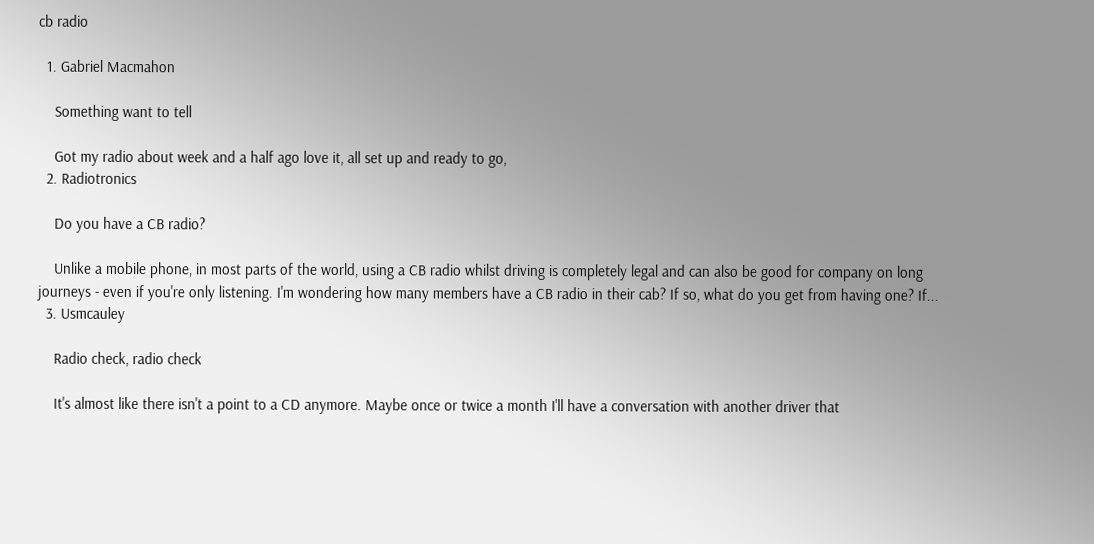cb radio

  1. Gabriel Macmahon

    Something want to tell

    Got my radio about week and a half ago love it, all set up and ready to go,
  2. Radiotronics

    Do you have a CB radio?

    Unlike a mobile phone, in most parts of the world, using a CB radio whilst driving is completely legal and can also be good for company on long journeys - even if you're only listening. I'm wondering how many members have a CB radio in their cab? If so, what do you get from having one? If...
  3. Usmcauley

    Radio check, radio check

    It's almost like there isn't a point to a CD anymore. Maybe once or twice a month I'll have a conversation with another driver that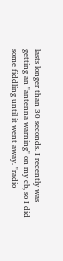lasts longer than 30 seconds. I recently was getting an "antenna warning" on my cb, so I did some fiddling until it went away. "radio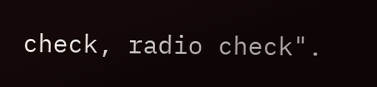check, radio check".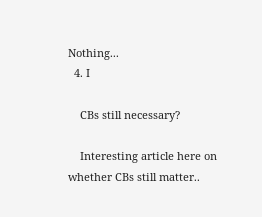Nothing...
  4. I

    CBs still necessary?

    Interesting article here on whether CBs still matter..